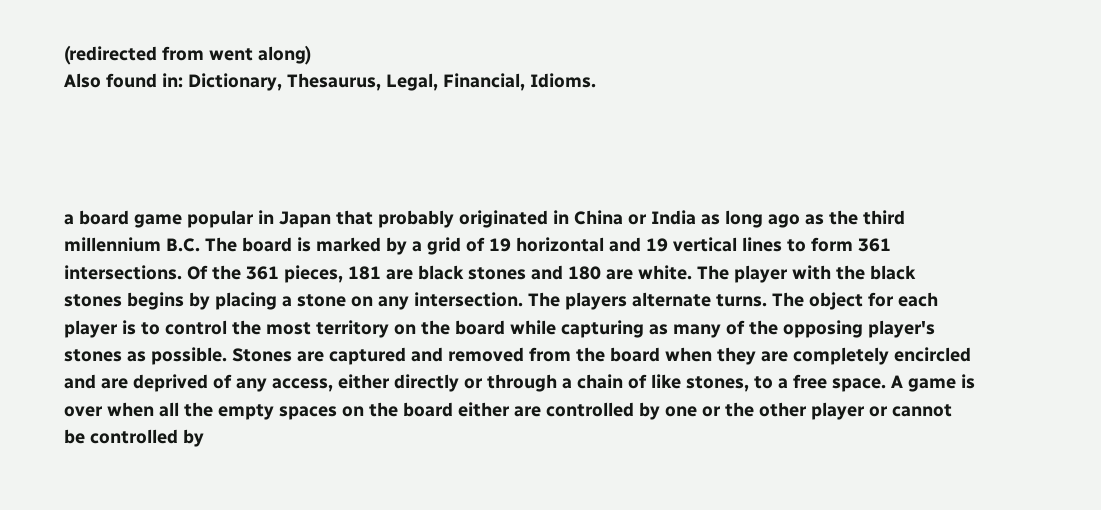(redirected from went along)
Also found in: Dictionary, Thesaurus, Legal, Financial, Idioms.




a board game popular in Japan that probably originated in China or India as long ago as the third millennium B.C. The board is marked by a grid of 19 horizontal and 19 vertical lines to form 361 intersections. Of the 361 pieces, 181 are black stones and 180 are white. The player with the black stones begins by placing a stone on any intersection. The players alternate turns. The object for each player is to control the most territory on the board while capturing as many of the opposing player's stones as possible. Stones are captured and removed from the board when they are completely encircled and are deprived of any access, either directly or through a chain of like stones, to a free space. A game is over when all the empty spaces on the board either are controlled by one or the other player or cannot be controlled by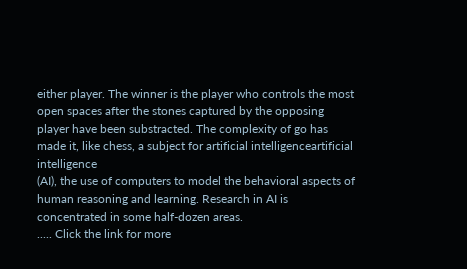either player. The winner is the player who controls the most open spaces after the stones captured by the opposing player have been substracted. The complexity of go has made it, like chess, a subject for artificial intelligenceartificial intelligence
(AI), the use of computers to model the behavioral aspects of human reasoning and learning. Research in AI is concentrated in some half-dozen areas.
..... Click the link for more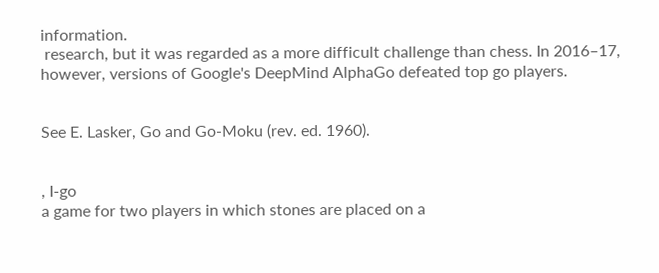information.
 research, but it was regarded as a more difficult challenge than chess. In 2016–17, however, versions of Google's DeepMind AlphaGo defeated top go players.


See E. Lasker, Go and Go-Moku (rev. ed. 1960).


, I-go
a game for two players in which stones are placed on a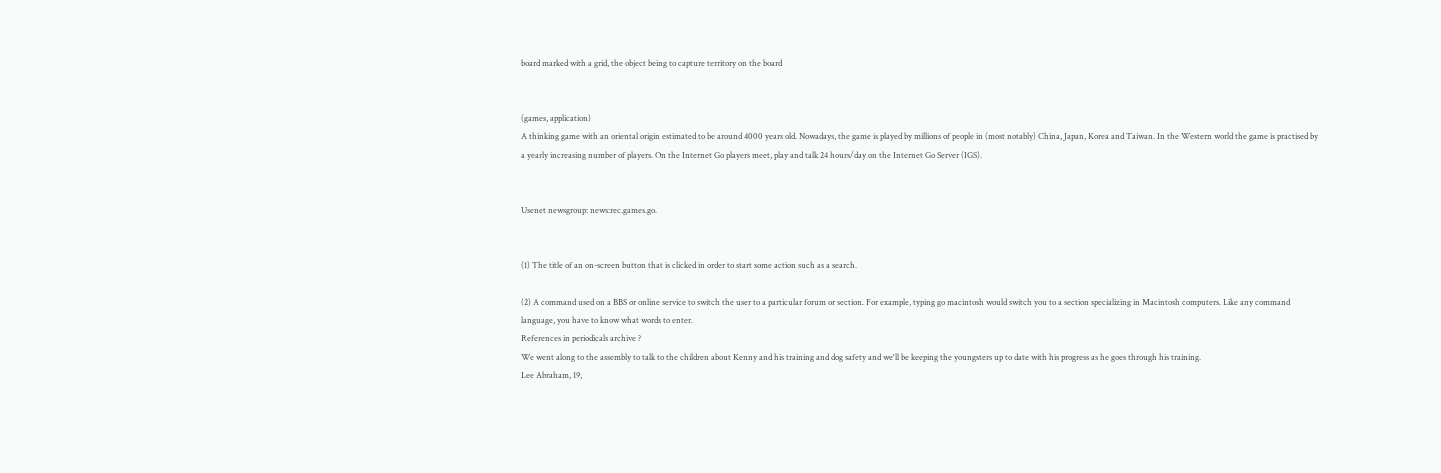board marked with a grid, the object being to capture territory on the board


(games, application)
A thinking game with an oriental origin estimated to be around 4000 years old. Nowadays, the game is played by millions of people in (most notably) China, Japan, Korea and Taiwan. In the Western world the game is practised by a yearly increasing number of players. On the Internet Go players meet, play and talk 24 hours/day on the Internet Go Server (IGS).


Usenet newsgroup: news:rec.games.go.


(1) The title of an on-screen button that is clicked in order to start some action such as a search.

(2) A command used on a BBS or online service to switch the user to a particular forum or section. For example, typing go macintosh would switch you to a section specializing in Macintosh computers. Like any command language, you have to know what words to enter.
References in periodicals archive ?
We went along to the assembly to talk to the children about Kenny and his training and dog safety and we'll be keeping the youngsters up to date with his progress as he goes through his training.
Lee Abraham, 19,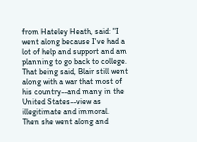from Hateley Heath, said: "I went along because I've had a lot of help and support and am planning to go back to college.
That being said, Blair still went along with a war that most of his country--and many in the United States--view as illegitimate and immoral.
Then she went along and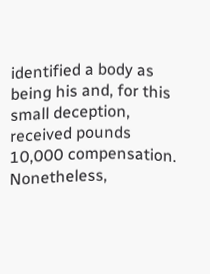identified a body as being his and, for this small deception, received pounds 10,000 compensation.
Nonetheless,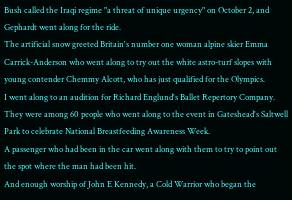Bush called the Iraqi regime "a threat of unique urgency" on October 2, and Gephardt went along for the ride.
The artificial snow greeted Britain's number one woman alpine skier Emma Carrick-Anderson who went along to try out the white astro-turf slopes with young contender Chemmy Alcott, who has just qualified for the Olympics.
I went along to an audition for Richard Englund's Ballet Repertory Company.
They were among 60 people who went along to the event in Gateshead's Saltwell Park to celebrate National Breastfeeding Awareness Week.
A passenger who had been in the car went along with them to try to point out the spot where the man had been hit.
And enough worship of John E Kennedy, a Cold Warrior who began the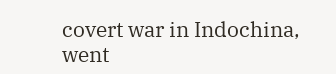covert war in Indochina, went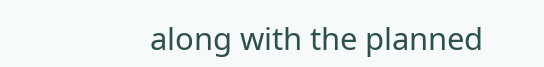along with the planned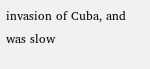invasion of Cuba, and was slow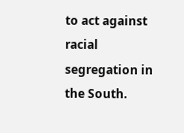to act against racial segregation in the South.